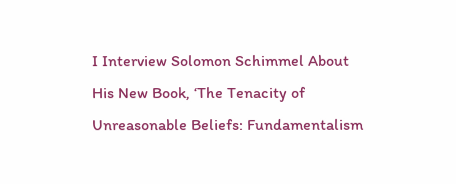I Interview Solomon Schimmel About His New Book, ‘The Tenacity of Unreasonable Beliefs: Fundamentalism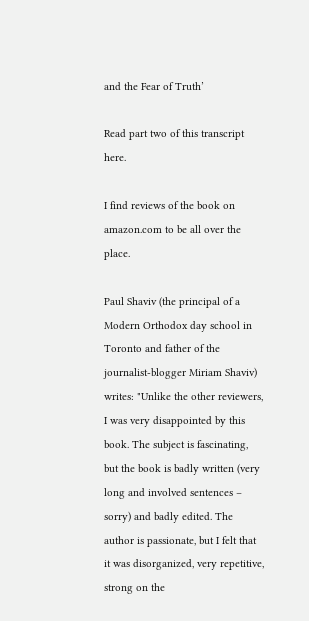and the Fear of Truth’

Read part two of this transcript here.

I find reviews of the book on amazon.com to be all over the place.

Paul Shaviv (the principal of a Modern Orthodox day school in Toronto and father of the journalist-blogger Miriam Shaviv) writes: "Unlike the other reviewers, I was very disappointed by this book. The subject is fascinating, but the book is badly written (very long and involved sentences – sorry) and badly edited. The author is passionate, but I felt that it was disorganized, very repetitive, strong on the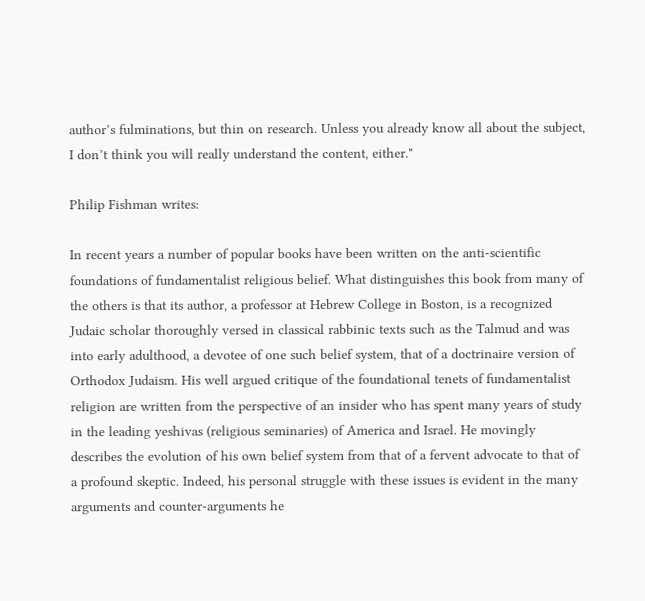author’s fulminations, but thin on research. Unless you already know all about the subject, I don’t think you will really understand the content, either."

Philip Fishman writes:

In recent years a number of popular books have been written on the anti-scientific foundations of fundamentalist religious belief. What distinguishes this book from many of the others is that its author, a professor at Hebrew College in Boston, is a recognized Judaic scholar thoroughly versed in classical rabbinic texts such as the Talmud and was into early adulthood, a devotee of one such belief system, that of a doctrinaire version of Orthodox Judaism. His well argued critique of the foundational tenets of fundamentalist religion are written from the perspective of an insider who has spent many years of study in the leading yeshivas (religious seminaries) of America and Israel. He movingly describes the evolution of his own belief system from that of a fervent advocate to that of a profound skeptic. Indeed, his personal struggle with these issues is evident in the many arguments and counter-arguments he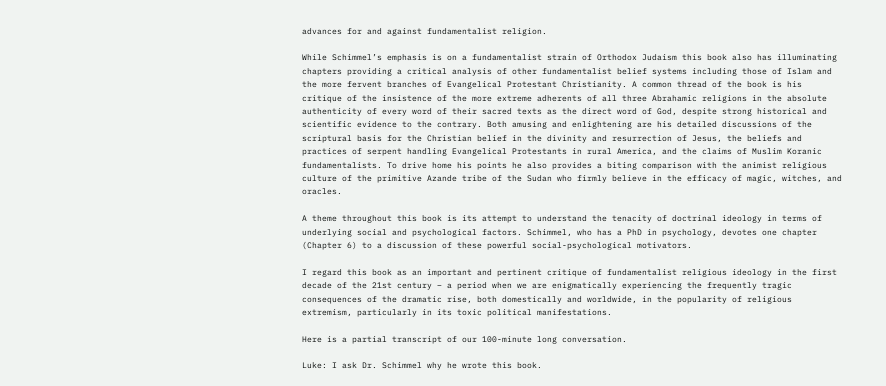advances for and against fundamentalist religion.

While Schimmel’s emphasis is on a fundamentalist strain of Orthodox Judaism this book also has illuminating chapters providing a critical analysis of other fundamentalist belief systems including those of Islam and the more fervent branches of Evangelical Protestant Christianity. A common thread of the book is his critique of the insistence of the more extreme adherents of all three Abrahamic religions in the absolute authenticity of every word of their sacred texts as the direct word of God, despite strong historical and scientific evidence to the contrary. Both amusing and enlightening are his detailed discussions of the scriptural basis for the Christian belief in the divinity and resurrection of Jesus, the beliefs and practices of serpent handling Evangelical Protestants in rural America, and the claims of Muslim Koranic fundamentalists. To drive home his points he also provides a biting comparison with the animist religious culture of the primitive Azande tribe of the Sudan who firmly believe in the efficacy of magic, witches, and oracles.

A theme throughout this book is its attempt to understand the tenacity of doctrinal ideology in terms of underlying social and psychological factors. Schimmel, who has a PhD in psychology, devotes one chapter (Chapter 6) to a discussion of these powerful social-psychological motivators.

I regard this book as an important and pertinent critique of fundamentalist religious ideology in the first decade of the 21st century – a period when we are enigmatically experiencing the frequently tragic consequences of the dramatic rise, both domestically and worldwide, in the popularity of religious extremism, particularly in its toxic political manifestations.

Here is a partial transcript of our 100-minute long conversation.

Luke: I ask Dr. Schimmel why he wrote this book.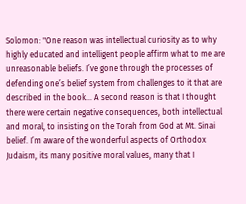Solomon: "One reason was intellectual curiosity as to why highly educated and intelligent people affirm what to me are unreasonable beliefs. I’ve gone through the processes of defending one’s belief system from challenges to it that are described in the book… A second reason is that I thought there were certain negative consequences, both intellectual and moral, to insisting on the Torah from God at Mt. Sinai belief. I’m aware of the wonderful aspects of Orthodox Judaism, its many positive moral values, many that I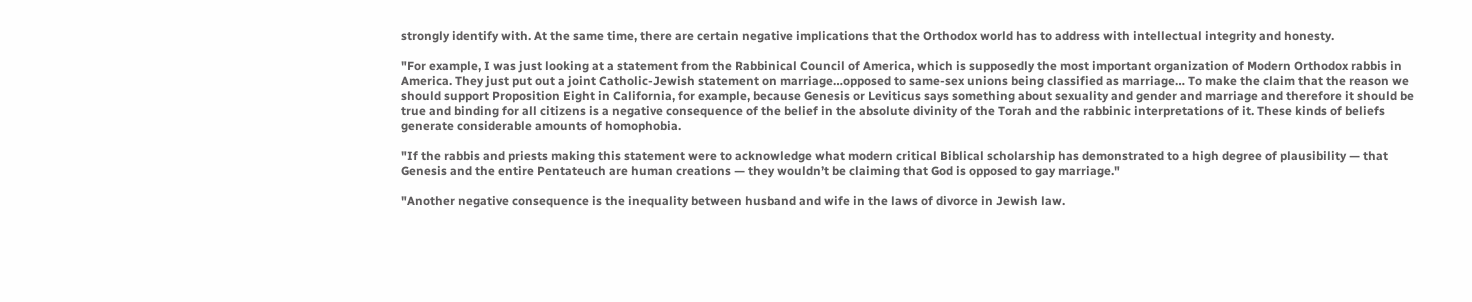strongly identify with. At the same time, there are certain negative implications that the Orthodox world has to address with intellectual integrity and honesty.

"For example, I was just looking at a statement from the Rabbinical Council of America, which is supposedly the most important organization of Modern Orthodox rabbis in America. They just put out a joint Catholic-Jewish statement on marriage…opposed to same-sex unions being classified as marriage… To make the claim that the reason we should support Proposition Eight in California, for example, because Genesis or Leviticus says something about sexuality and gender and marriage and therefore it should be true and binding for all citizens is a negative consequence of the belief in the absolute divinity of the Torah and the rabbinic interpretations of it. These kinds of beliefs generate considerable amounts of homophobia.

"If the rabbis and priests making this statement were to acknowledge what modern critical Biblical scholarship has demonstrated to a high degree of plausibility — that Genesis and the entire Pentateuch are human creations — they wouldn’t be claiming that God is opposed to gay marriage."

"Another negative consequence is the inequality between husband and wife in the laws of divorce in Jewish law.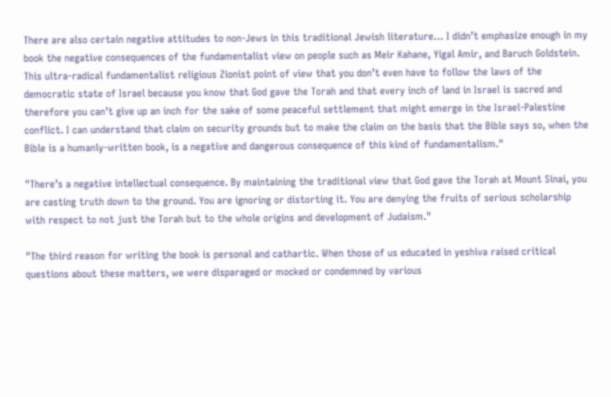There are also certain negative attitudes to non-Jews in this traditional Jewish literature… I didn’t emphasize enough in my book the negative consequences of the fundamentalist view on people such as Meir Kahane, Yigal Amir, and Baruch Goldstein. This ultra-radical fundamentalist religious Zionist point of view that you don’t even have to follow the laws of the democratic state of Israel because you know that God gave the Torah and that every inch of land in Israel is sacred and therefore you can’t give up an inch for the sake of some peaceful settlement that might emerge in the Israel-Palestine conflict. I can understand that claim on security grounds but to make the claim on the basis that the Bible says so, when the Bible is a humanly-written book, is a negative and dangerous consequence of this kind of fundamentalism."

"There’s a negative intellectual consequence. By maintaining the traditional view that God gave the Torah at Mount Sinai, you are casting truth down to the ground. You are ignoring or distorting it. You are denying the fruits of serious scholarship with respect to not just the Torah but to the whole origins and development of Judaism."

"The third reason for writing the book is personal and cathartic. When those of us educated in yeshiva raised critical questions about these matters, we were disparaged or mocked or condemned by various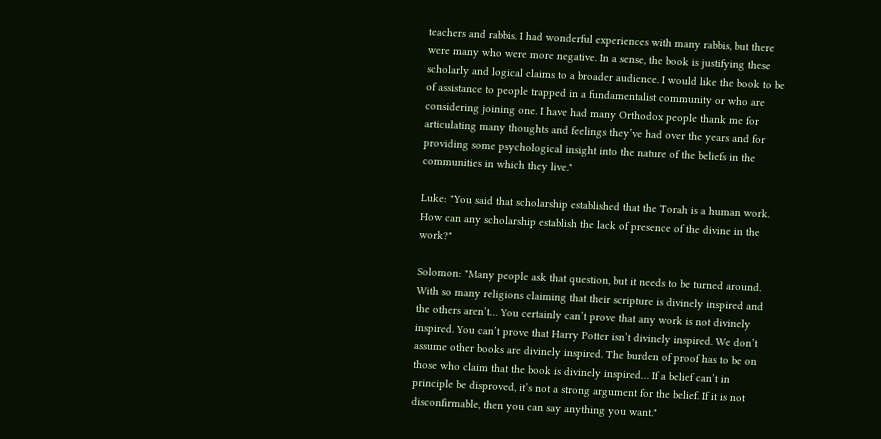teachers and rabbis. I had wonderful experiences with many rabbis, but there were many who were more negative. In a sense, the book is justifying these scholarly and logical claims to a broader audience. I would like the book to be of assistance to people trapped in a fundamentalist community or who are considering joining one. I have had many Orthodox people thank me for articulating many thoughts and feelings they’ve had over the years and for providing some psychological insight into the nature of the beliefs in the communities in which they live."

Luke: "You said that scholarship established that the Torah is a human work. How can any scholarship establish the lack of presence of the divine in the work?"

Solomon: "Many people ask that question, but it needs to be turned around. With so many religions claiming that their scripture is divinely inspired and the others aren’t… You certainly can’t prove that any work is not divinely inspired. You can’t prove that Harry Potter isn’t divinely inspired. We don’t assume other books are divinely inspired. The burden of proof has to be on those who claim that the book is divinely inspired… If a belief can’t in principle be disproved, it’s not a strong argument for the belief. If it is not disconfirmable, then you can say anything you want."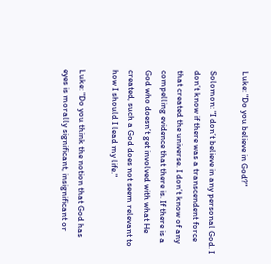Luke: "Do you believe in God?"

Solomon: "I don’t believe in any personal God. I don’t know if there was a transcendent force that created the universe. I don’t know of any compelling evidence that there is. If there is a God who doesn’t get involved with what He created, such a God does not seem relevant to how I should I lead my life."

Luke: "Do you think the notion that God has eyes is morally significant, insignificant or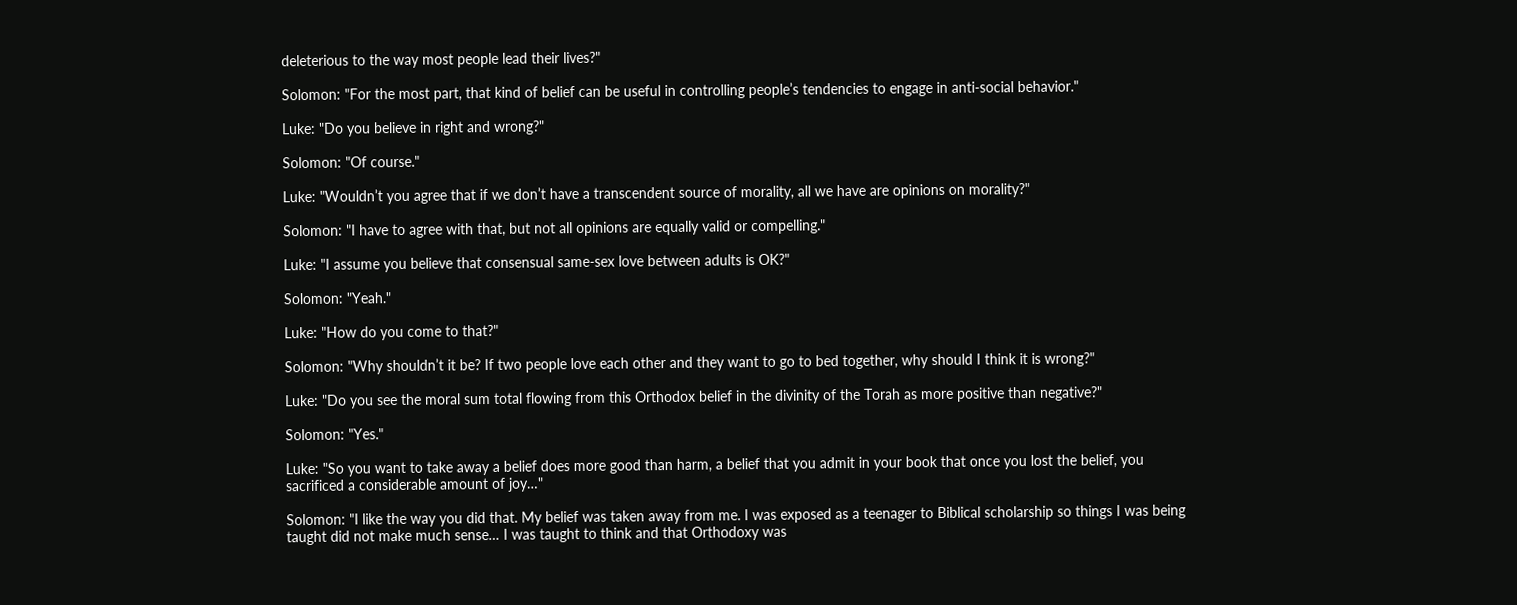deleterious to the way most people lead their lives?"

Solomon: "For the most part, that kind of belief can be useful in controlling people’s tendencies to engage in anti-social behavior."

Luke: "Do you believe in right and wrong?"

Solomon: "Of course."

Luke: "Wouldn’t you agree that if we don’t have a transcendent source of morality, all we have are opinions on morality?"

Solomon: "I have to agree with that, but not all opinions are equally valid or compelling."

Luke: "I assume you believe that consensual same-sex love between adults is OK?"

Solomon: "Yeah."

Luke: "How do you come to that?"

Solomon: "Why shouldn’t it be? If two people love each other and they want to go to bed together, why should I think it is wrong?"

Luke: "Do you see the moral sum total flowing from this Orthodox belief in the divinity of the Torah as more positive than negative?"

Solomon: "Yes."

Luke: "So you want to take away a belief does more good than harm, a belief that you admit in your book that once you lost the belief, you sacrificed a considerable amount of joy…"

Solomon: "I like the way you did that. My belief was taken away from me. I was exposed as a teenager to Biblical scholarship so things I was being taught did not make much sense… I was taught to think and that Orthodoxy was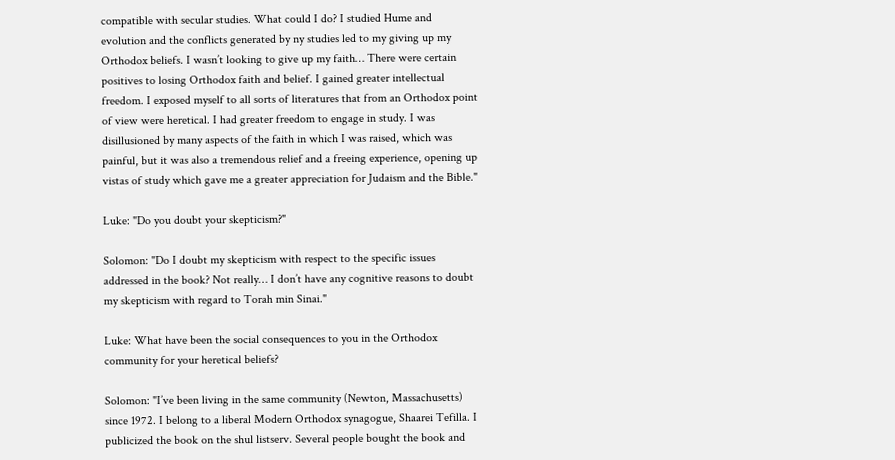compatible with secular studies. What could I do? I studied Hume and evolution and the conflicts generated by ny studies led to my giving up my Orthodox beliefs. I wasn’t looking to give up my faith… There were certain positives to losing Orthodox faith and belief. I gained greater intellectual freedom. I exposed myself to all sorts of literatures that from an Orthodox point of view were heretical. I had greater freedom to engage in study. I was disillusioned by many aspects of the faith in which I was raised, which was painful, but it was also a tremendous relief and a freeing experience, opening up vistas of study which gave me a greater appreciation for Judaism and the Bible."

Luke: "Do you doubt your skepticism?"

Solomon: "Do I doubt my skepticism with respect to the specific issues addressed in the book? Not really… I don’t have any cognitive reasons to doubt my skepticism with regard to Torah min Sinai."

Luke: What have been the social consequences to you in the Orthodox community for your heretical beliefs?

Solomon: "I’ve been living in the same community (Newton, Massachusetts) since 1972. I belong to a liberal Modern Orthodox synagogue, Shaarei Tefilla. I publicized the book on the shul listserv. Several people bought the book and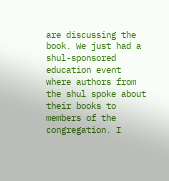are discussing the book. We just had a shul-sponsored education event where authors from the shul spoke about their books to members of the congregation. I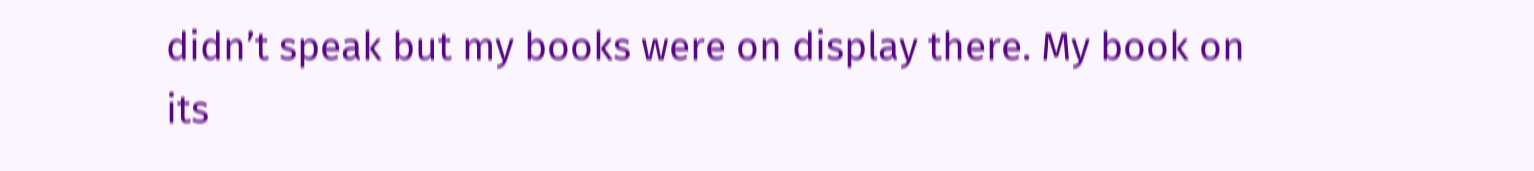didn’t speak but my books were on display there. My book on its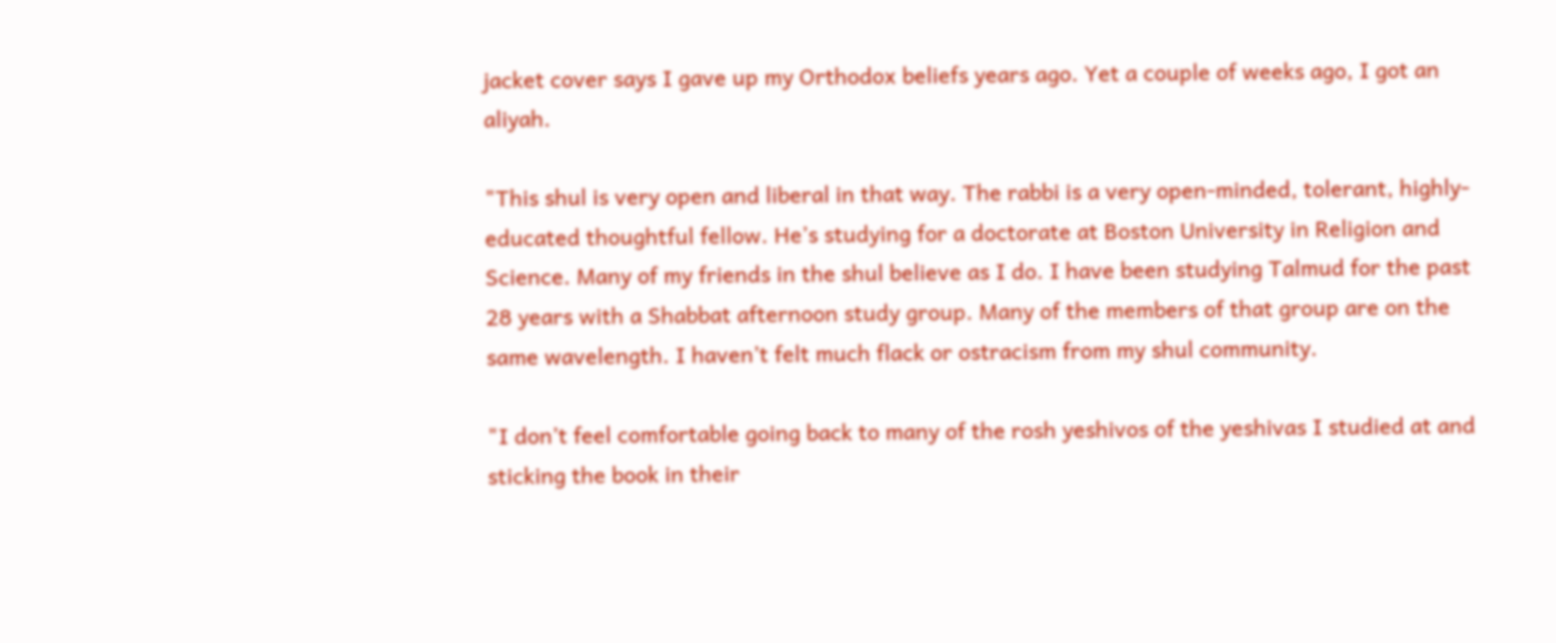jacket cover says I gave up my Orthodox beliefs years ago. Yet a couple of weeks ago, I got an aliyah.

"This shul is very open and liberal in that way. The rabbi is a very open-minded, tolerant, highly-educated thoughtful fellow. He’s studying for a doctorate at Boston University in Religion and Science. Many of my friends in the shul believe as I do. I have been studying Talmud for the past 28 years with a Shabbat afternoon study group. Many of the members of that group are on the same wavelength. I haven’t felt much flack or ostracism from my shul community.

"I don’t feel comfortable going back to many of the rosh yeshivos of the yeshivas I studied at and sticking the book in their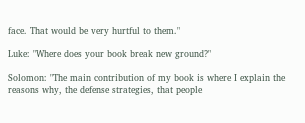face. That would be very hurtful to them."

Luke: "Where does your book break new ground?"

Solomon: "The main contribution of my book is where I explain the reasons why, the defense strategies, that people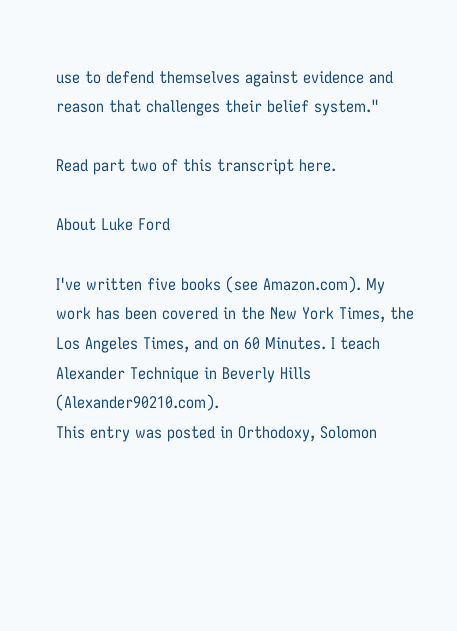use to defend themselves against evidence and reason that challenges their belief system."

Read part two of this transcript here.

About Luke Ford

I've written five books (see Amazon.com). My work has been covered in the New York Times, the Los Angeles Times, and on 60 Minutes. I teach Alexander Technique in Beverly Hills (Alexander90210.com).
This entry was posted in Orthodoxy, Solomon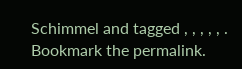Schimmel and tagged , , , , , . Bookmark the permalink.